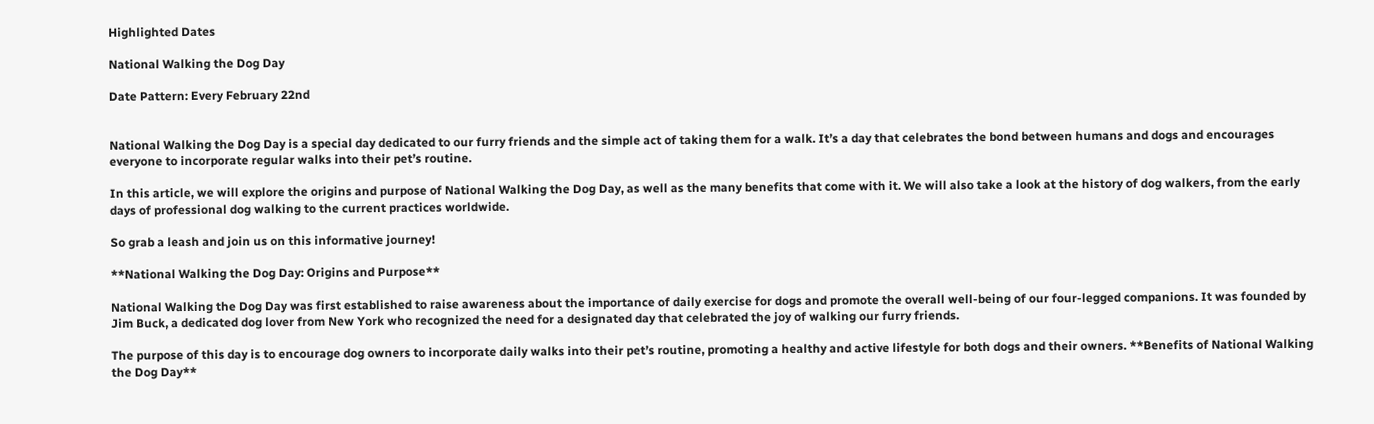Highlighted Dates

National Walking the Dog Day

Date Pattern: Every February 22nd


National Walking the Dog Day is a special day dedicated to our furry friends and the simple act of taking them for a walk. It’s a day that celebrates the bond between humans and dogs and encourages everyone to incorporate regular walks into their pet’s routine.

In this article, we will explore the origins and purpose of National Walking the Dog Day, as well as the many benefits that come with it. We will also take a look at the history of dog walkers, from the early days of professional dog walking to the current practices worldwide.

So grab a leash and join us on this informative journey!

**National Walking the Dog Day: Origins and Purpose**

National Walking the Dog Day was first established to raise awareness about the importance of daily exercise for dogs and promote the overall well-being of our four-legged companions. It was founded by Jim Buck, a dedicated dog lover from New York who recognized the need for a designated day that celebrated the joy of walking our furry friends.

The purpose of this day is to encourage dog owners to incorporate daily walks into their pet’s routine, promoting a healthy and active lifestyle for both dogs and their owners. **Benefits of National Walking the Dog Day**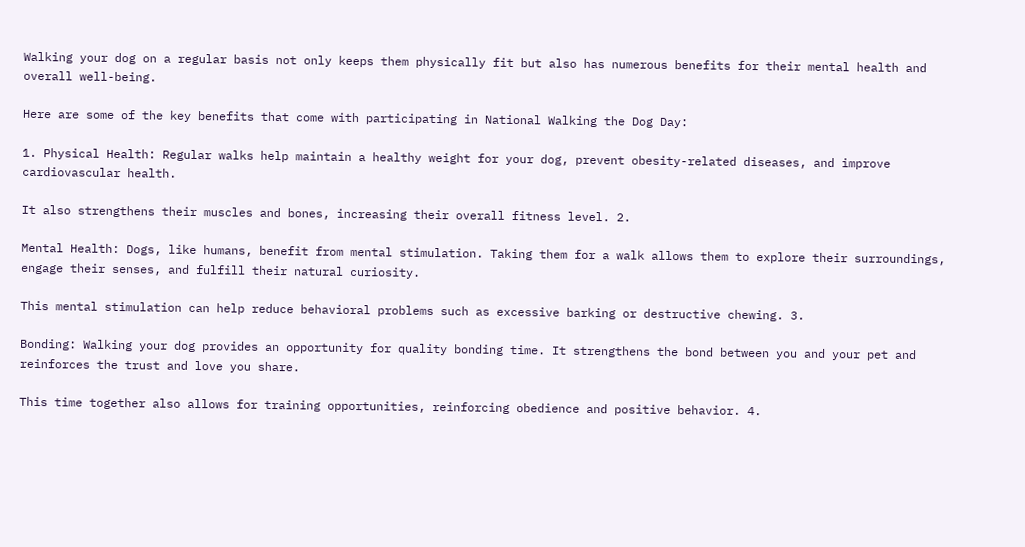Walking your dog on a regular basis not only keeps them physically fit but also has numerous benefits for their mental health and overall well-being.

Here are some of the key benefits that come with participating in National Walking the Dog Day:

1. Physical Health: Regular walks help maintain a healthy weight for your dog, prevent obesity-related diseases, and improve cardiovascular health.

It also strengthens their muscles and bones, increasing their overall fitness level. 2.

Mental Health: Dogs, like humans, benefit from mental stimulation. Taking them for a walk allows them to explore their surroundings, engage their senses, and fulfill their natural curiosity.

This mental stimulation can help reduce behavioral problems such as excessive barking or destructive chewing. 3.

Bonding: Walking your dog provides an opportunity for quality bonding time. It strengthens the bond between you and your pet and reinforces the trust and love you share.

This time together also allows for training opportunities, reinforcing obedience and positive behavior. 4.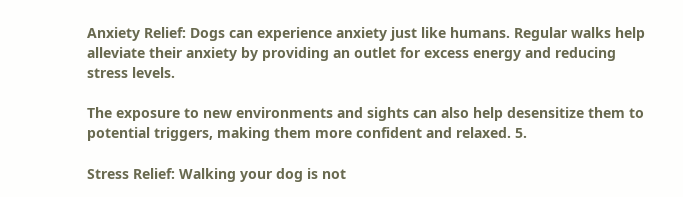Anxiety Relief: Dogs can experience anxiety just like humans. Regular walks help alleviate their anxiety by providing an outlet for excess energy and reducing stress levels.

The exposure to new environments and sights can also help desensitize them to potential triggers, making them more confident and relaxed. 5.

Stress Relief: Walking your dog is not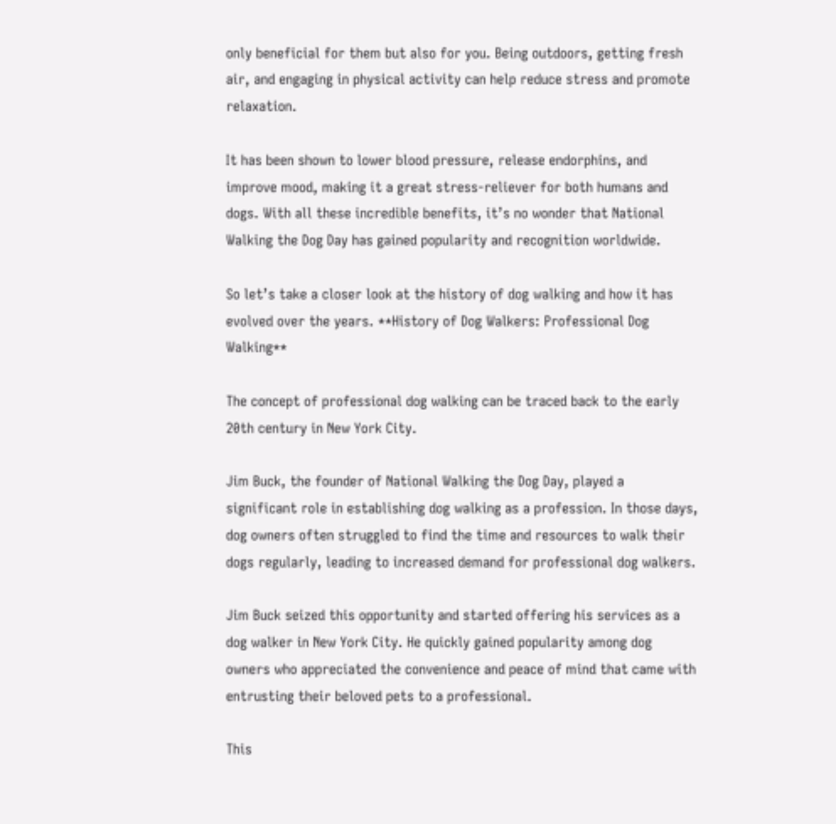only beneficial for them but also for you. Being outdoors, getting fresh air, and engaging in physical activity can help reduce stress and promote relaxation.

It has been shown to lower blood pressure, release endorphins, and improve mood, making it a great stress-reliever for both humans and dogs. With all these incredible benefits, it’s no wonder that National Walking the Dog Day has gained popularity and recognition worldwide.

So let’s take a closer look at the history of dog walking and how it has evolved over the years. **History of Dog Walkers: Professional Dog Walking**

The concept of professional dog walking can be traced back to the early 20th century in New York City.

Jim Buck, the founder of National Walking the Dog Day, played a significant role in establishing dog walking as a profession. In those days, dog owners often struggled to find the time and resources to walk their dogs regularly, leading to increased demand for professional dog walkers.

Jim Buck seized this opportunity and started offering his services as a dog walker in New York City. He quickly gained popularity among dog owners who appreciated the convenience and peace of mind that came with entrusting their beloved pets to a professional.

This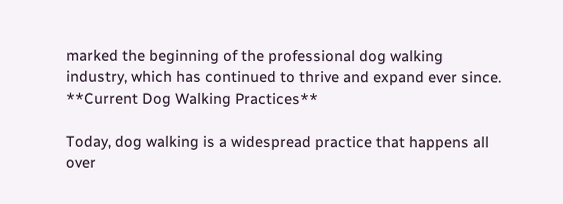marked the beginning of the professional dog walking industry, which has continued to thrive and expand ever since. **Current Dog Walking Practices**

Today, dog walking is a widespread practice that happens all over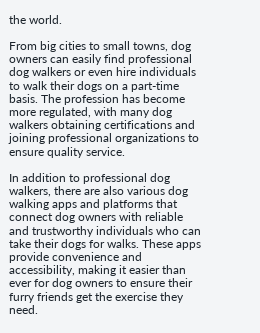the world.

From big cities to small towns, dog owners can easily find professional dog walkers or even hire individuals to walk their dogs on a part-time basis. The profession has become more regulated, with many dog walkers obtaining certifications and joining professional organizations to ensure quality service.

In addition to professional dog walkers, there are also various dog walking apps and platforms that connect dog owners with reliable and trustworthy individuals who can take their dogs for walks. These apps provide convenience and accessibility, making it easier than ever for dog owners to ensure their furry friends get the exercise they need.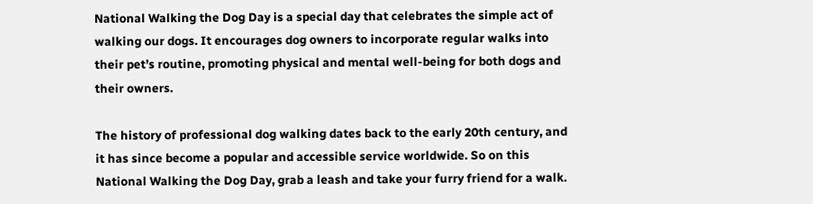National Walking the Dog Day is a special day that celebrates the simple act of walking our dogs. It encourages dog owners to incorporate regular walks into their pet’s routine, promoting physical and mental well-being for both dogs and their owners.

The history of professional dog walking dates back to the early 20th century, and it has since become a popular and accessible service worldwide. So on this National Walking the Dog Day, grab a leash and take your furry friend for a walk.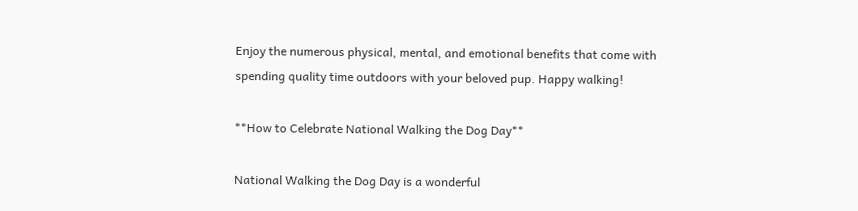Enjoy the numerous physical, mental, and emotional benefits that come with spending quality time outdoors with your beloved pup. Happy walking!

**How to Celebrate National Walking the Dog Day**

National Walking the Dog Day is a wonderful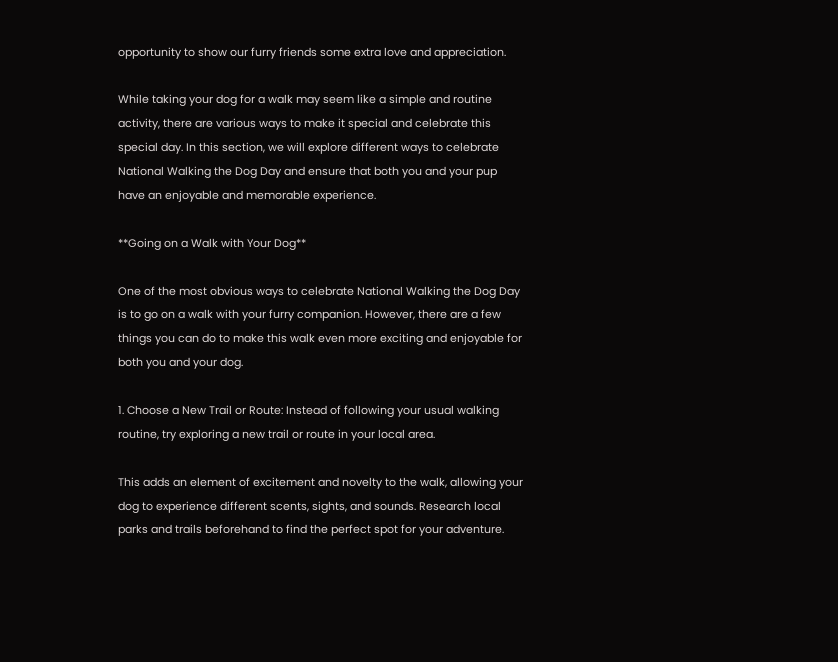opportunity to show our furry friends some extra love and appreciation.

While taking your dog for a walk may seem like a simple and routine activity, there are various ways to make it special and celebrate this special day. In this section, we will explore different ways to celebrate National Walking the Dog Day and ensure that both you and your pup have an enjoyable and memorable experience.

**Going on a Walk with Your Dog**

One of the most obvious ways to celebrate National Walking the Dog Day is to go on a walk with your furry companion. However, there are a few things you can do to make this walk even more exciting and enjoyable for both you and your dog.

1. Choose a New Trail or Route: Instead of following your usual walking routine, try exploring a new trail or route in your local area.

This adds an element of excitement and novelty to the walk, allowing your dog to experience different scents, sights, and sounds. Research local parks and trails beforehand to find the perfect spot for your adventure.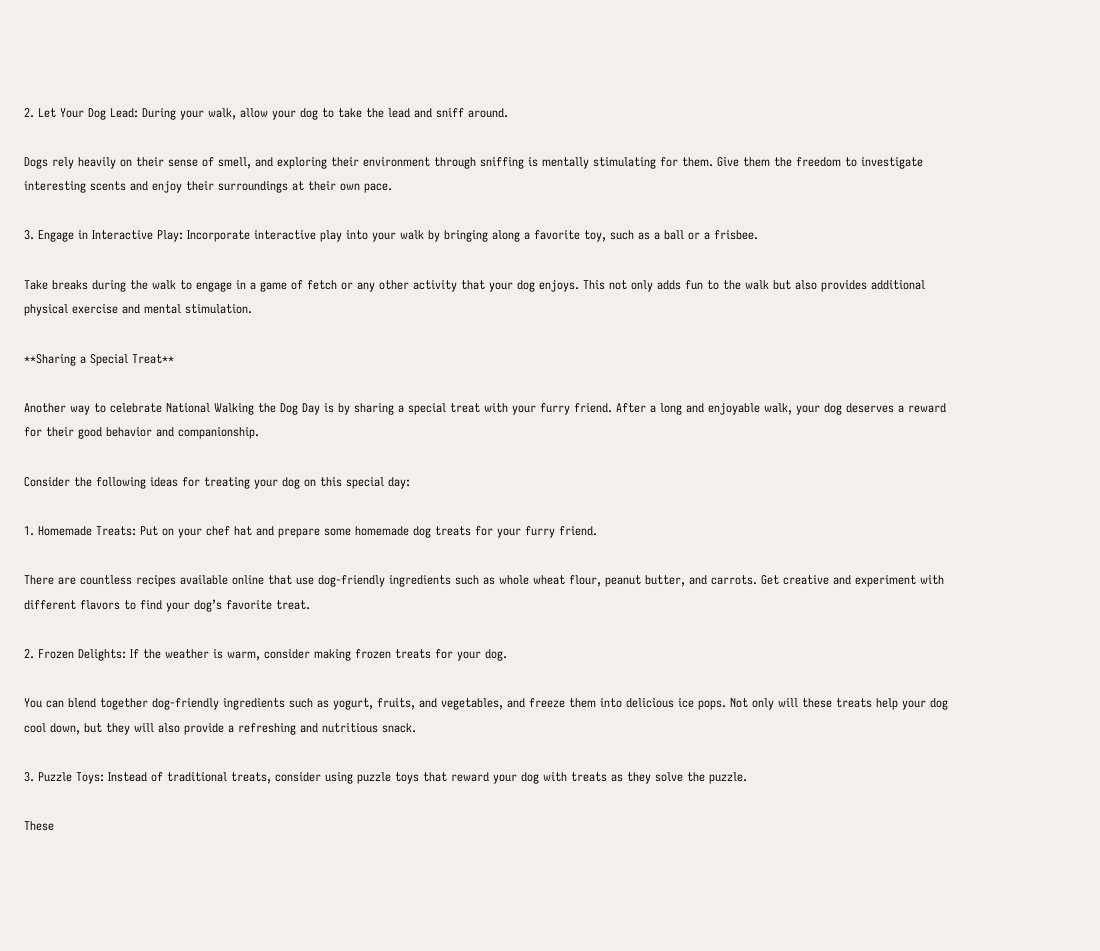2. Let Your Dog Lead: During your walk, allow your dog to take the lead and sniff around.

Dogs rely heavily on their sense of smell, and exploring their environment through sniffing is mentally stimulating for them. Give them the freedom to investigate interesting scents and enjoy their surroundings at their own pace.

3. Engage in Interactive Play: Incorporate interactive play into your walk by bringing along a favorite toy, such as a ball or a frisbee.

Take breaks during the walk to engage in a game of fetch or any other activity that your dog enjoys. This not only adds fun to the walk but also provides additional physical exercise and mental stimulation.

**Sharing a Special Treat**

Another way to celebrate National Walking the Dog Day is by sharing a special treat with your furry friend. After a long and enjoyable walk, your dog deserves a reward for their good behavior and companionship.

Consider the following ideas for treating your dog on this special day:

1. Homemade Treats: Put on your chef hat and prepare some homemade dog treats for your furry friend.

There are countless recipes available online that use dog-friendly ingredients such as whole wheat flour, peanut butter, and carrots. Get creative and experiment with different flavors to find your dog’s favorite treat.

2. Frozen Delights: If the weather is warm, consider making frozen treats for your dog.

You can blend together dog-friendly ingredients such as yogurt, fruits, and vegetables, and freeze them into delicious ice pops. Not only will these treats help your dog cool down, but they will also provide a refreshing and nutritious snack.

3. Puzzle Toys: Instead of traditional treats, consider using puzzle toys that reward your dog with treats as they solve the puzzle.

These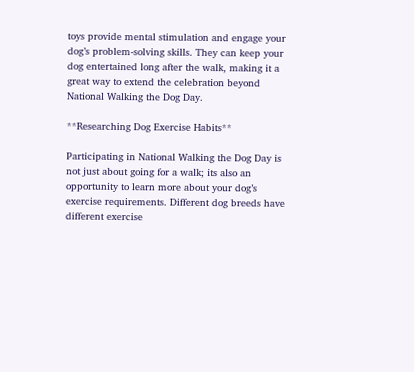toys provide mental stimulation and engage your dog’s problem-solving skills. They can keep your dog entertained long after the walk, making it a great way to extend the celebration beyond National Walking the Dog Day.

**Researching Dog Exercise Habits**

Participating in National Walking the Dog Day is not just about going for a walk; its also an opportunity to learn more about your dog’s exercise requirements. Different dog breeds have different exercise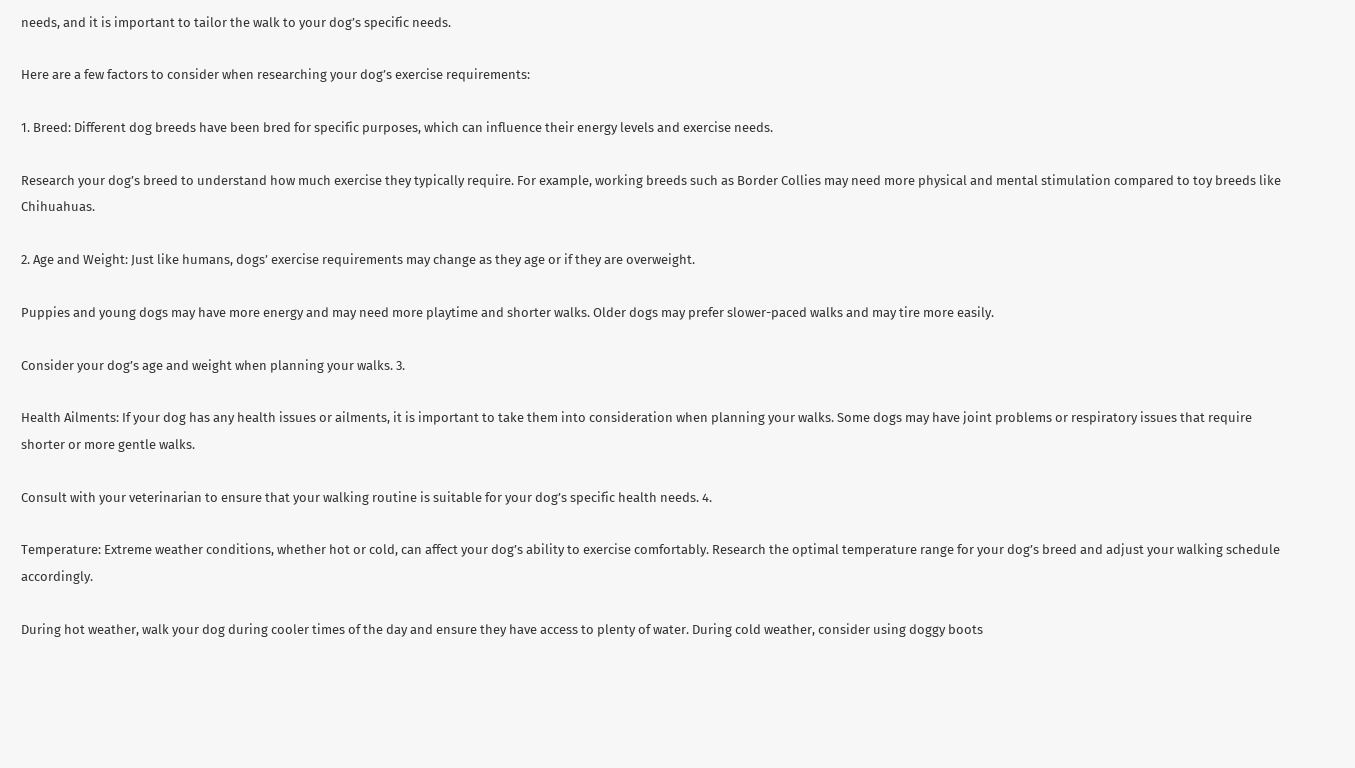needs, and it is important to tailor the walk to your dog’s specific needs.

Here are a few factors to consider when researching your dog’s exercise requirements:

1. Breed: Different dog breeds have been bred for specific purposes, which can influence their energy levels and exercise needs.

Research your dog’s breed to understand how much exercise they typically require. For example, working breeds such as Border Collies may need more physical and mental stimulation compared to toy breeds like Chihuahuas.

2. Age and Weight: Just like humans, dogs’ exercise requirements may change as they age or if they are overweight.

Puppies and young dogs may have more energy and may need more playtime and shorter walks. Older dogs may prefer slower-paced walks and may tire more easily.

Consider your dog’s age and weight when planning your walks. 3.

Health Ailments: If your dog has any health issues or ailments, it is important to take them into consideration when planning your walks. Some dogs may have joint problems or respiratory issues that require shorter or more gentle walks.

Consult with your veterinarian to ensure that your walking routine is suitable for your dog’s specific health needs. 4.

Temperature: Extreme weather conditions, whether hot or cold, can affect your dog’s ability to exercise comfortably. Research the optimal temperature range for your dog’s breed and adjust your walking schedule accordingly.

During hot weather, walk your dog during cooler times of the day and ensure they have access to plenty of water. During cold weather, consider using doggy boots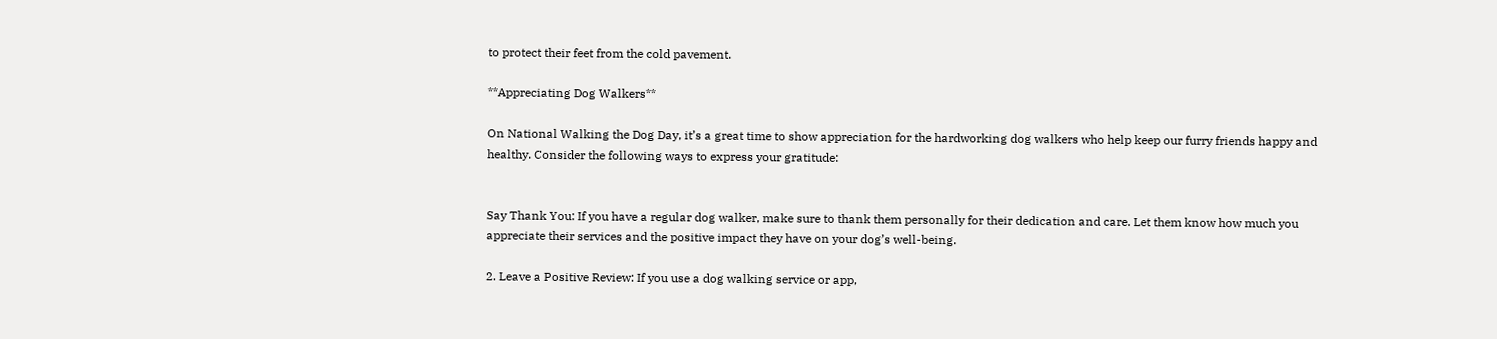to protect their feet from the cold pavement.

**Appreciating Dog Walkers**

On National Walking the Dog Day, it’s a great time to show appreciation for the hardworking dog walkers who help keep our furry friends happy and healthy. Consider the following ways to express your gratitude:


Say Thank You: If you have a regular dog walker, make sure to thank them personally for their dedication and care. Let them know how much you appreciate their services and the positive impact they have on your dog’s well-being.

2. Leave a Positive Review: If you use a dog walking service or app,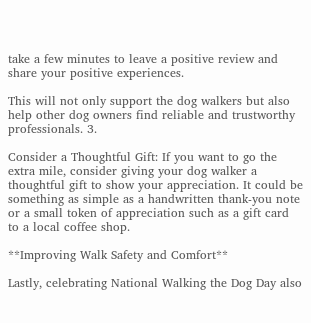take a few minutes to leave a positive review and share your positive experiences.

This will not only support the dog walkers but also help other dog owners find reliable and trustworthy professionals. 3.

Consider a Thoughtful Gift: If you want to go the extra mile, consider giving your dog walker a thoughtful gift to show your appreciation. It could be something as simple as a handwritten thank-you note or a small token of appreciation such as a gift card to a local coffee shop.

**Improving Walk Safety and Comfort**

Lastly, celebrating National Walking the Dog Day also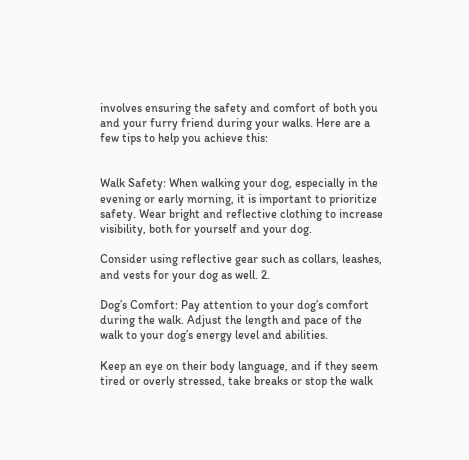involves ensuring the safety and comfort of both you and your furry friend during your walks. Here are a few tips to help you achieve this:


Walk Safety: When walking your dog, especially in the evening or early morning, it is important to prioritize safety. Wear bright and reflective clothing to increase visibility, both for yourself and your dog.

Consider using reflective gear such as collars, leashes, and vests for your dog as well. 2.

Dog’s Comfort: Pay attention to your dog’s comfort during the walk. Adjust the length and pace of the walk to your dog’s energy level and abilities.

Keep an eye on their body language, and if they seem tired or overly stressed, take breaks or stop the walk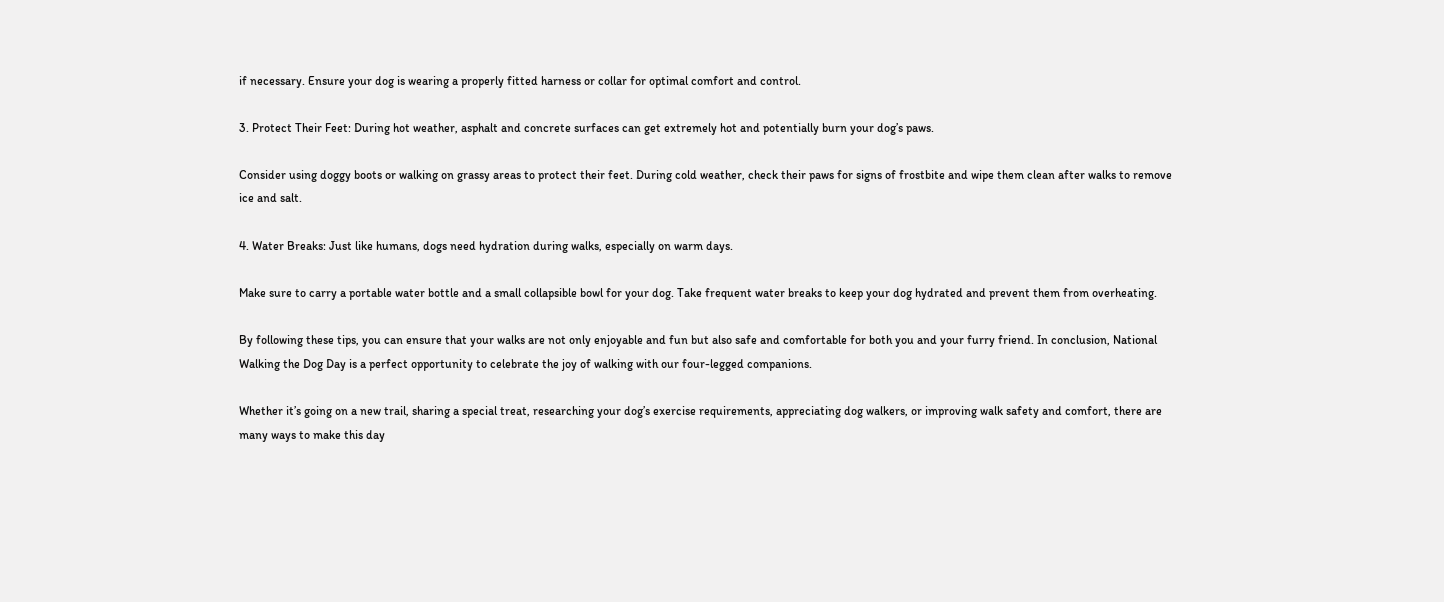if necessary. Ensure your dog is wearing a properly fitted harness or collar for optimal comfort and control.

3. Protect Their Feet: During hot weather, asphalt and concrete surfaces can get extremely hot and potentially burn your dog’s paws.

Consider using doggy boots or walking on grassy areas to protect their feet. During cold weather, check their paws for signs of frostbite and wipe them clean after walks to remove ice and salt.

4. Water Breaks: Just like humans, dogs need hydration during walks, especially on warm days.

Make sure to carry a portable water bottle and a small collapsible bowl for your dog. Take frequent water breaks to keep your dog hydrated and prevent them from overheating.

By following these tips, you can ensure that your walks are not only enjoyable and fun but also safe and comfortable for both you and your furry friend. In conclusion, National Walking the Dog Day is a perfect opportunity to celebrate the joy of walking with our four-legged companions.

Whether it’s going on a new trail, sharing a special treat, researching your dog’s exercise requirements, appreciating dog walkers, or improving walk safety and comfort, there are many ways to make this day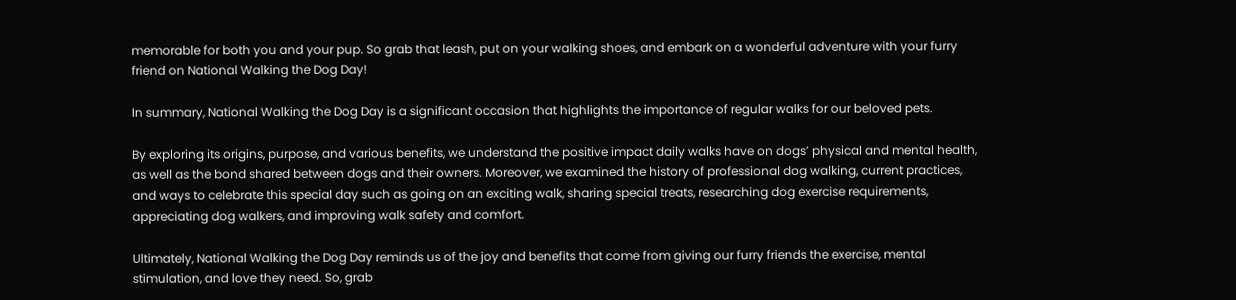memorable for both you and your pup. So grab that leash, put on your walking shoes, and embark on a wonderful adventure with your furry friend on National Walking the Dog Day!

In summary, National Walking the Dog Day is a significant occasion that highlights the importance of regular walks for our beloved pets.

By exploring its origins, purpose, and various benefits, we understand the positive impact daily walks have on dogs’ physical and mental health, as well as the bond shared between dogs and their owners. Moreover, we examined the history of professional dog walking, current practices, and ways to celebrate this special day such as going on an exciting walk, sharing special treats, researching dog exercise requirements, appreciating dog walkers, and improving walk safety and comfort.

Ultimately, National Walking the Dog Day reminds us of the joy and benefits that come from giving our furry friends the exercise, mental stimulation, and love they need. So, grab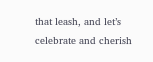that leash, and let’s celebrate and cherish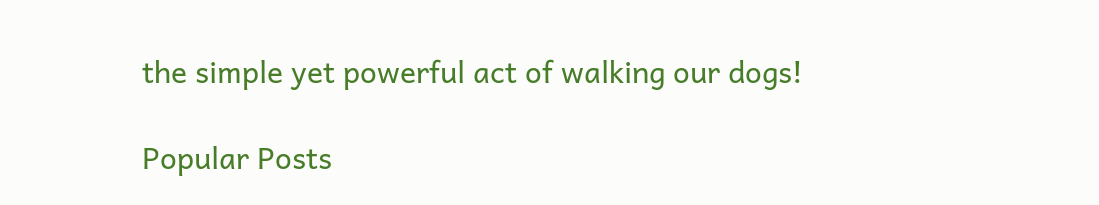the simple yet powerful act of walking our dogs!

Popular Posts